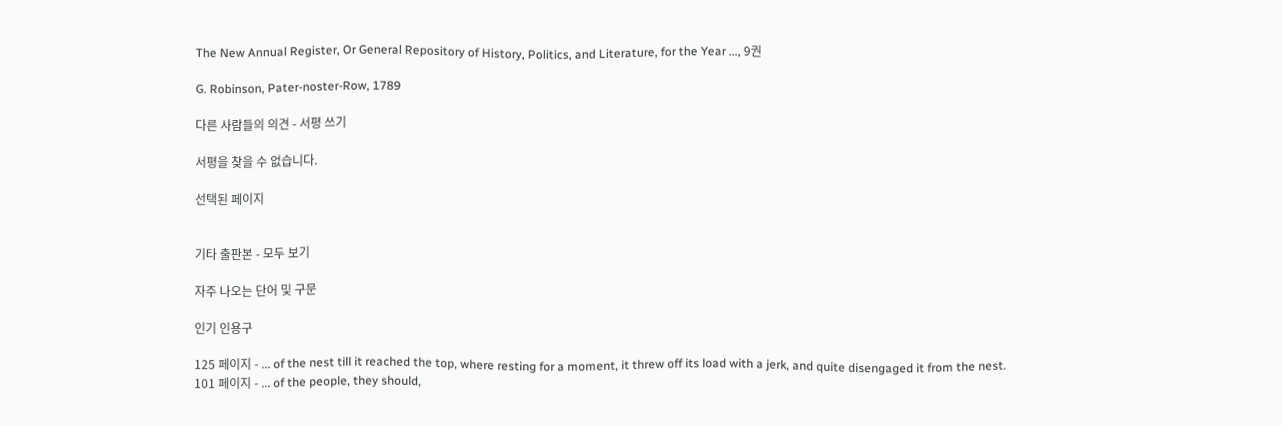The New Annual Register, Or General Repository of History, Politics, and Literature, for the Year ..., 9권

G. Robinson, Pater-noster-Row, 1789

다른 사람들의 의견 - 서평 쓰기

서평을 찾을 수 없습니다.

선택된 페이지


기타 출판본 - 모두 보기

자주 나오는 단어 및 구문

인기 인용구

125 페이지 - ... of the nest till it reached the top, where resting for a moment, it threw off its load with a jerk, and quite disengaged it from the nest.
101 페이지 - ... of the people, they should,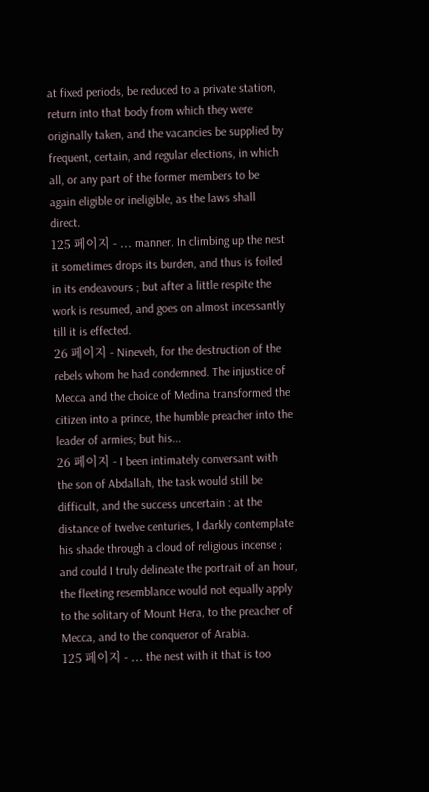at fixed periods, be reduced to a private station, return into that body from which they were originally taken, and the vacancies be supplied by frequent, certain, and regular elections, in which all, or any part of the former members to be again eligible or ineligible, as the laws shall direct.
125 페이지 - ... manner. In climbing up the nest it sometimes drops its burden, and thus is foiled in its endeavours ; but after a little respite the work is resumed, and goes on almost incessantly till it is effected.
26 페이지 - Nineveh, for the destruction of the rebels whom he had condemned. The injustice of Mecca and the choice of Medina transformed the citizen into a prince, the humble preacher into the leader of armies; but his...
26 페이지 - I been intimately conversant with the son of Abdallah, the task would still be difficult, and the success uncertain : at the distance of twelve centuries, I darkly contemplate his shade through a cloud of religious incense ; and could I truly delineate the portrait of an hour, the fleeting resemblance would not equally apply to the solitary of Mount Hera, to the preacher of Mecca, and to the conqueror of Arabia.
125 페이지 - ... the nest with it that is too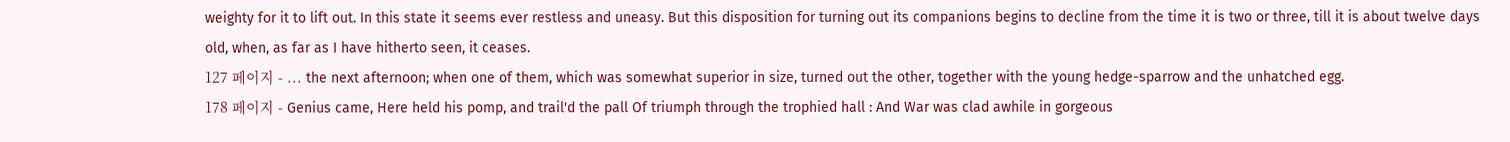weighty for it to lift out. In this state it seems ever restless and uneasy. But this disposition for turning out its companions begins to decline from the time it is two or three, till it is about twelve days old, when, as far as I have hitherto seen, it ceases.
127 페이지 - ... the next afternoon; when one of them, which was somewhat superior in size, turned out the other, together with the young hedge-sparrow and the unhatched egg.
178 페이지 - Genius came, Here held his pomp, and trail'd the pall Of triumph through the trophied hall : And War was clad awhile in gorgeous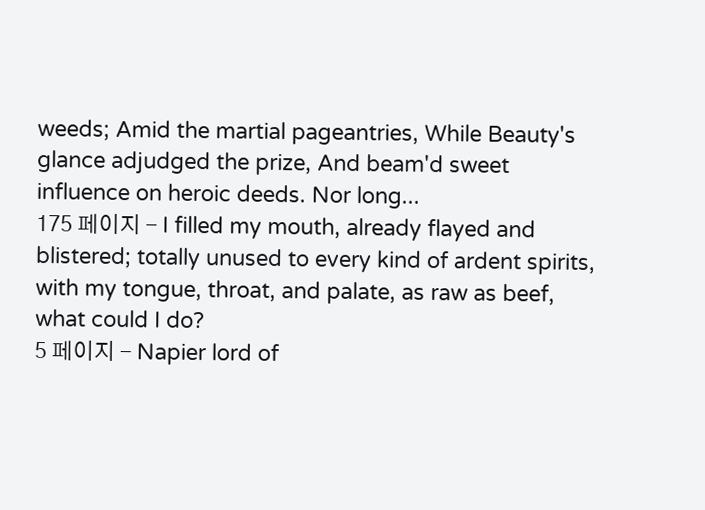weeds; Amid the martial pageantries, While Beauty's glance adjudged the prize, And beam'd sweet influence on heroic deeds. Nor long...
175 페이지 - I filled my mouth, already flayed and blistered; totally unused to every kind of ardent spirits, with my tongue, throat, and palate, as raw as beef, what could I do?
5 페이지 - Napier lord of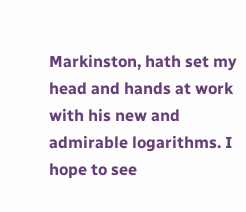Markinston, hath set my head and hands at work with his new and admirable logarithms. I hope to see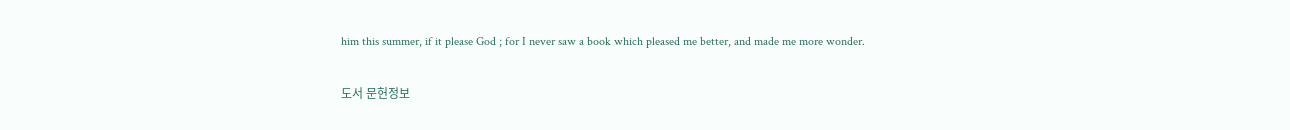him this summer, if it please God ; for I never saw a book which pleased me better, and made me more wonder.

도서 문헌정보